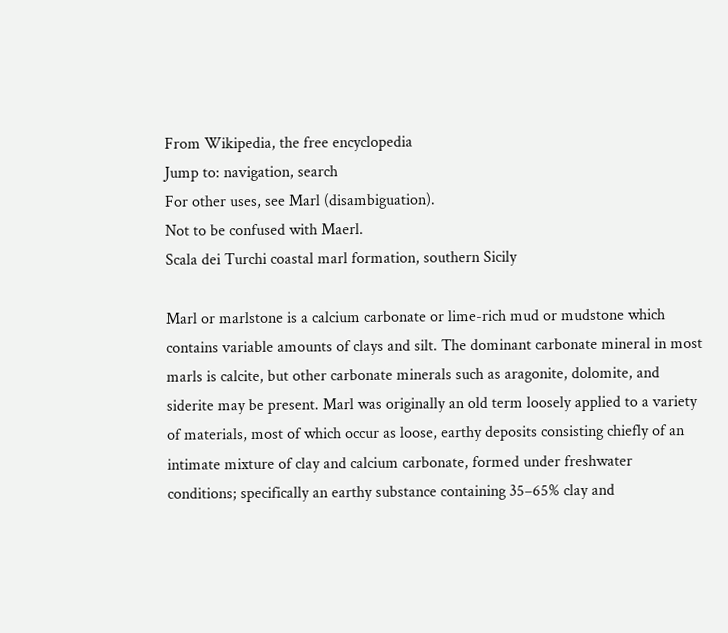From Wikipedia, the free encyclopedia
Jump to: navigation, search
For other uses, see Marl (disambiguation).
Not to be confused with Maerl.
Scala dei Turchi coastal marl formation, southern Sicily

Marl or marlstone is a calcium carbonate or lime-rich mud or mudstone which contains variable amounts of clays and silt. The dominant carbonate mineral in most marls is calcite, but other carbonate minerals such as aragonite, dolomite, and siderite may be present. Marl was originally an old term loosely applied to a variety of materials, most of which occur as loose, earthy deposits consisting chiefly of an intimate mixture of clay and calcium carbonate, formed under freshwater conditions; specifically an earthy substance containing 35–65% clay and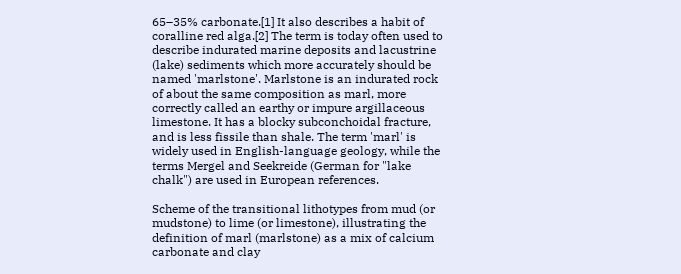65–35% carbonate.[1] It also describes a habit of coralline red alga.[2] The term is today often used to describe indurated marine deposits and lacustrine (lake) sediments which more accurately should be named 'marlstone'. Marlstone is an indurated rock of about the same composition as marl, more correctly called an earthy or impure argillaceous limestone. It has a blocky subconchoidal fracture, and is less fissile than shale. The term 'marl' is widely used in English-language geology, while the terms Mergel and Seekreide (German for "lake chalk") are used in European references.

Scheme of the transitional lithotypes from mud (or mudstone) to lime (or limestone), illustrating the definition of marl (marlstone) as a mix of calcium carbonate and clay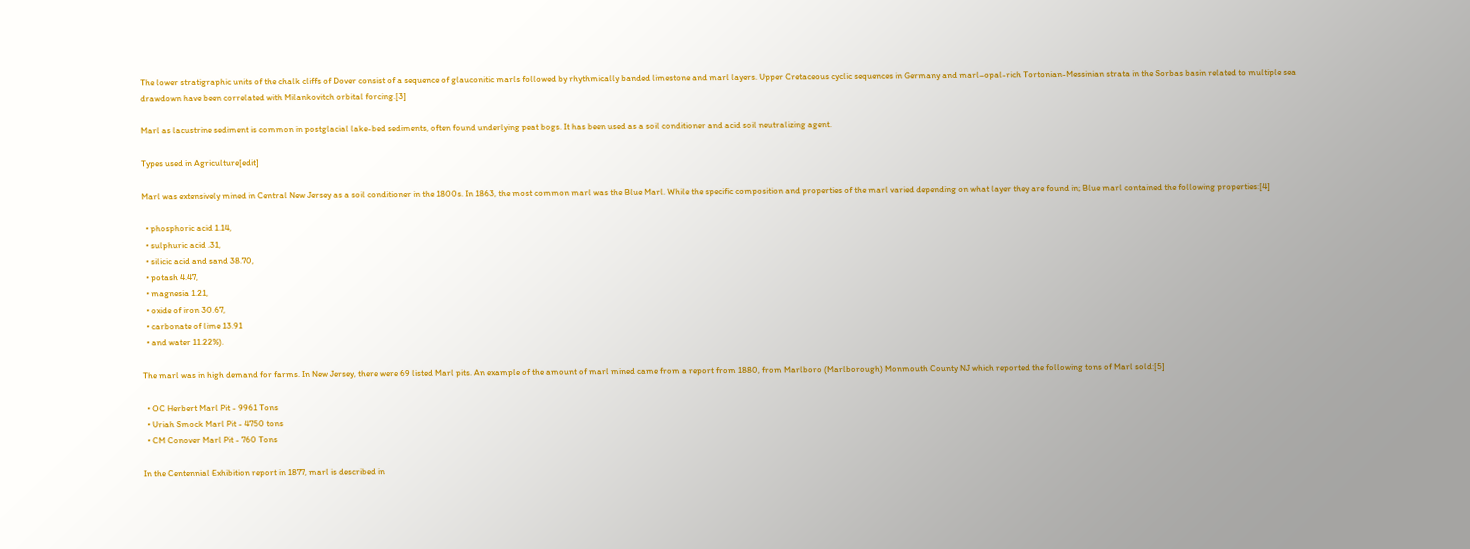The lower stratigraphic units of the chalk cliffs of Dover consist of a sequence of glauconitic marls followed by rhythmically banded limestone and marl layers. Upper Cretaceous cyclic sequences in Germany and marl–opal-rich Tortonian-Messinian strata in the Sorbas basin related to multiple sea drawdown have been correlated with Milankovitch orbital forcing.[3]

Marl as lacustrine sediment is common in postglacial lake-bed sediments, often found underlying peat bogs. It has been used as a soil conditioner and acid soil neutralizing agent.

Types used in Agriculture[edit]

Marl was extensively mined in Central New Jersey as a soil conditioner in the 1800s. In 1863, the most common marl was the Blue Marl. While the specific composition and properties of the marl varied depending on what layer they are found in; Blue marl contained the following properties:[4]

  • phosphoric acid 1.14,
  • sulphuric acid .31,
  • silicic acid and sand 38.70,
  • potash 4.47,
  • magnesia 1.21,
  • oxide of iron 30.67,
  • carbonate of lime 13.91
  • and water 11.22%).

The marl was in high demand for farms. In New Jersey, there were 69 listed Marl pits. An example of the amount of marl mined came from a report from 1880, from Marlboro (Marlborough) Monmouth County NJ which reported the following tons of Marl sold:[5]

  • OC Herbert Marl Pit - 9961 Tons
  • Uriah Smock Marl Pit - 4750 tons
  • CM Conover Marl Pit - 760 Tons

In the Centennial Exhibition report in 1877, marl is described in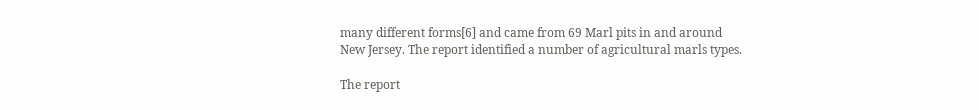many different forms[6] and came from 69 Marl pits in and around New Jersey. The report identified a number of agricultural marls types.

The report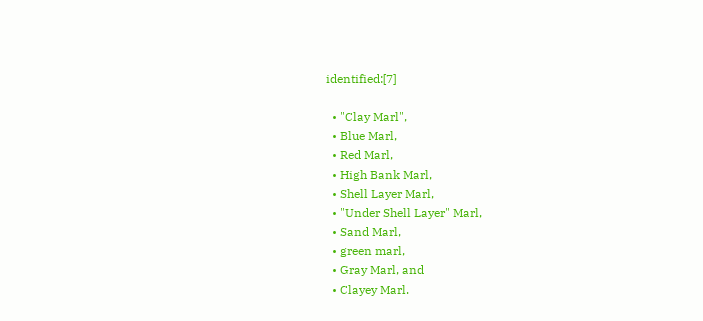identified:[7]

  • "Clay Marl",
  • Blue Marl,
  • Red Marl,
  • High Bank Marl,
  • Shell Layer Marl,
  • "Under Shell Layer" Marl,
  • Sand Marl,
  • green marl,
  • Gray Marl, and
  • Clayey Marl.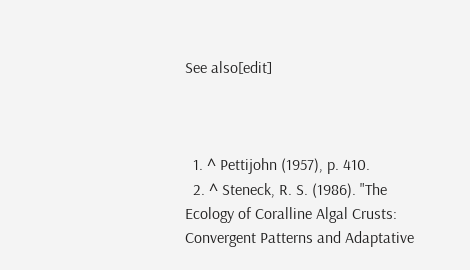See also[edit]



  1. ^ Pettijohn (1957), p. 410.
  2. ^ Steneck, R. S. (1986). "The Ecology of Coralline Algal Crusts: Convergent Patterns and Adaptative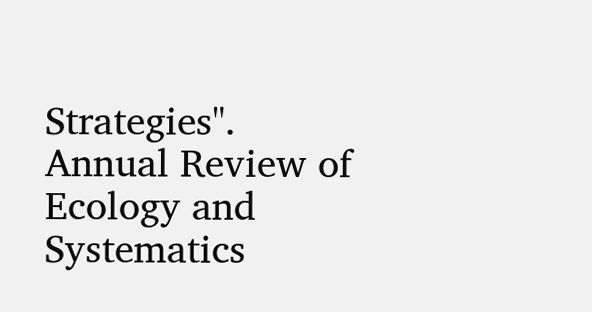Strategies". Annual Review of Ecology and Systematics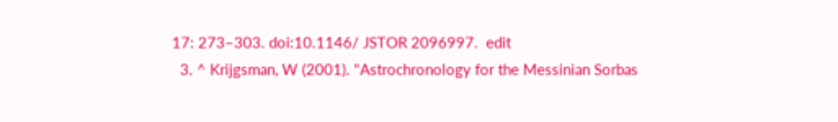17: 273–303. doi:10.1146/ JSTOR 2096997.  edit
  3. ^ Krijgsman, W (2001). "Astrochronology for the Messinian Sorbas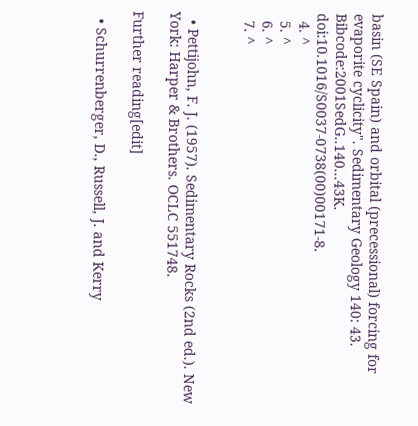basin (SE Spain) and orbital (precessional) forcing for evaporite cyclicity". Sedimentary Geology 140: 43. Bibcode:2001SedG..140...43K. doi:10.1016/S0037-0738(00)00171-8.
  4. ^
  5. ^
  6. ^
  7. ^


  • Pettijohn, F. J. (1957). Sedimentary Rocks (2nd ed.). New York: Harper & Brothers. OCLC 551748.

Further reading[edit]

  • Schurrenberger, D., Russell, J. and Kerry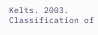Kelts. 2003. Classification of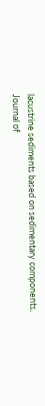lacustrine sediments based on sedimentary components. Journal of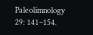Paleolimnology 29: 141–154.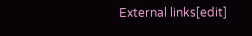External links[edit]